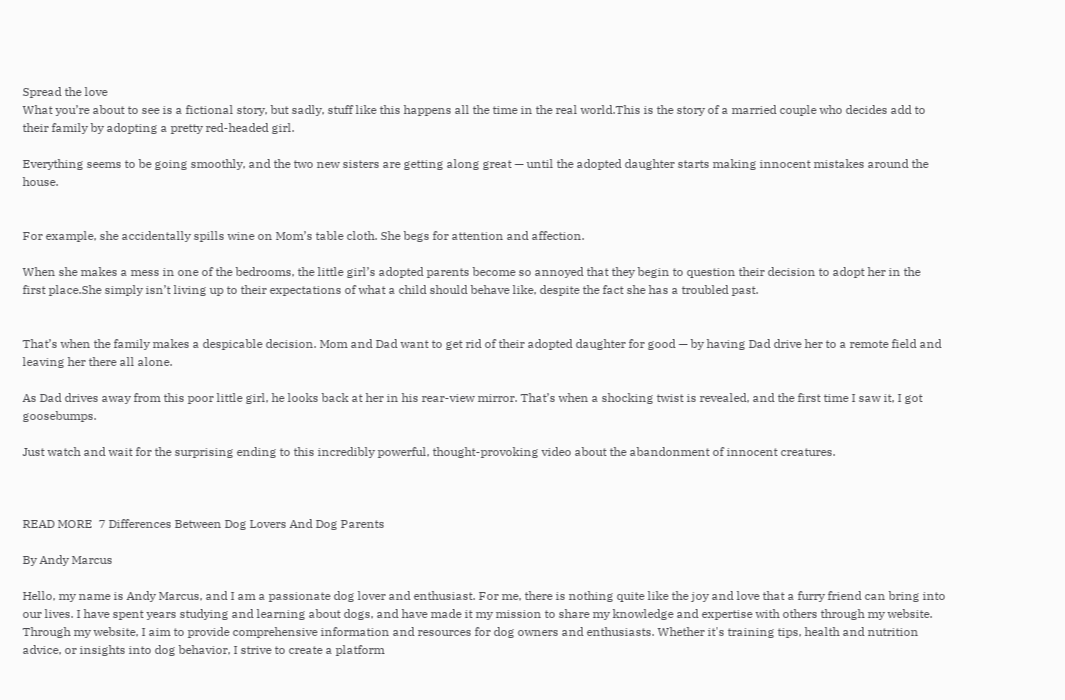Spread the love
What you’re about to see is a fictional story, but sadly, stuff like this happens all the time in the real world.This is the story of a married couple who decides add to their family by adopting a pretty red-headed girl.

Everything seems to be going smoothly, and the two new sisters are getting along great — until the adopted daughter starts making innocent mistakes around the house.


For example, she accidentally spills wine on Mom’s table cloth. She begs for attention and affection.

When she makes a mess in one of the bedrooms, the little girl’s adopted parents become so annoyed that they begin to question their decision to adopt her in the first place.She simply isn’t living up to their expectations of what a child should behave like, despite the fact she has a troubled past.


That’s when the family makes a despicable decision. Mom and Dad want to get rid of their adopted daughter for good — by having Dad drive her to a remote field and leaving her there all alone.

As Dad drives away from this poor little girl, he looks back at her in his rear-view mirror. That’s when a shocking twist is revealed, and the first time I saw it, I got goosebumps.

Just watch and wait for the surprising ending to this incredibly powerful, thought-provoking video about the abandonment of innocent creatures.



READ MORE  7 Differences Between Dog Lovers And Dog Parents

By Andy Marcus

Hello, my name is Andy Marcus, and I am a passionate dog lover and enthusiast. For me, there is nothing quite like the joy and love that a furry friend can bring into our lives. I have spent years studying and learning about dogs, and have made it my mission to share my knowledge and expertise with others through my website. Through my website, I aim to provide comprehensive information and resources for dog owners and enthusiasts. Whether it's training tips, health and nutrition advice, or insights into dog behavior, I strive to create a platform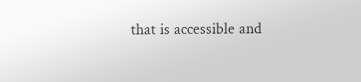that is accessible and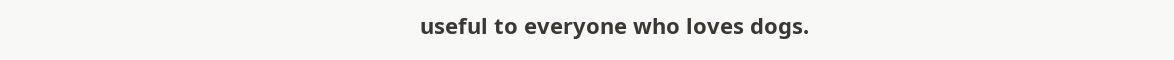useful to everyone who loves dogs.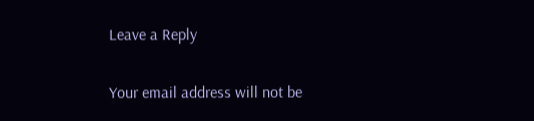Leave a Reply

Your email address will not be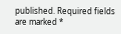published. Required fields are marked *